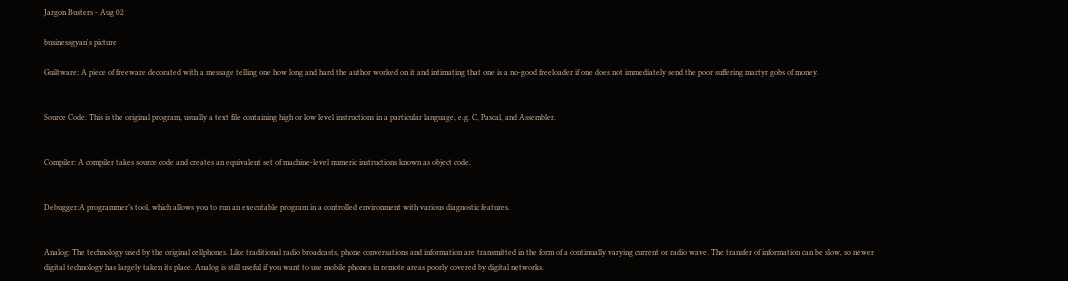Jargon Busters - Aug 02

businessgyan's picture

Guiltware: A piece of freeware decorated with a message telling one how long and hard the author worked on it and intimating that one is a no-good freeloader if one does not immediately send the poor suffering martyr gobs of money.


Source Code: This is the original program, usually a text file containing high or low level instructions in a particular language, e.g. C, Pascal, and Assembler.


Compiler: A compiler takes source code and creates an equivalent set of machine-level numeric instructions known as object code.


Debugger:A programmer’s tool, which allows you to run an executable program in a controlled environment with various diagnostic features.


Analog: The technology used by the original cellphones. Like traditional radio broadcasts, phone conversations and information are transmitted in the form of a continually varying current or radio wave. The transfer of information can be slow, so newer digital technology has largely taken its place. Analog is still useful if you want to use mobile phones in remote areas poorly covered by digital networks.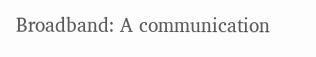Broadband: A communication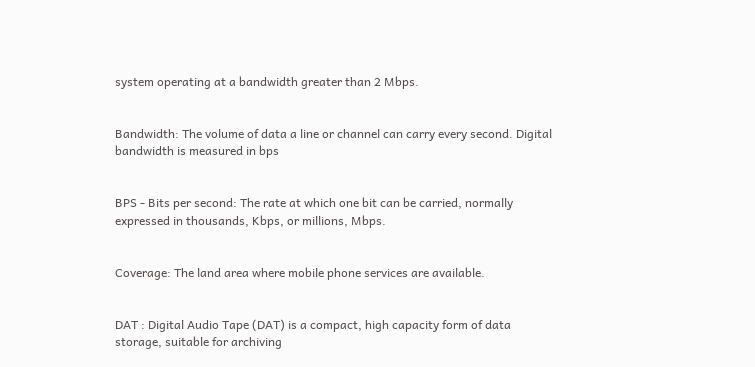system operating at a bandwidth greater than 2 Mbps.


Bandwidth: The volume of data a line or channel can carry every second. Digital bandwidth is measured in bps


BPS - Bits per second: The rate at which one bit can be carried, normally expressed in thousands, Kbps, or millions, Mbps.


Coverage: The land area where mobile phone services are available.


DAT : Digital Audio Tape (DAT) is a compact, high capacity form of data storage, suitable for archiving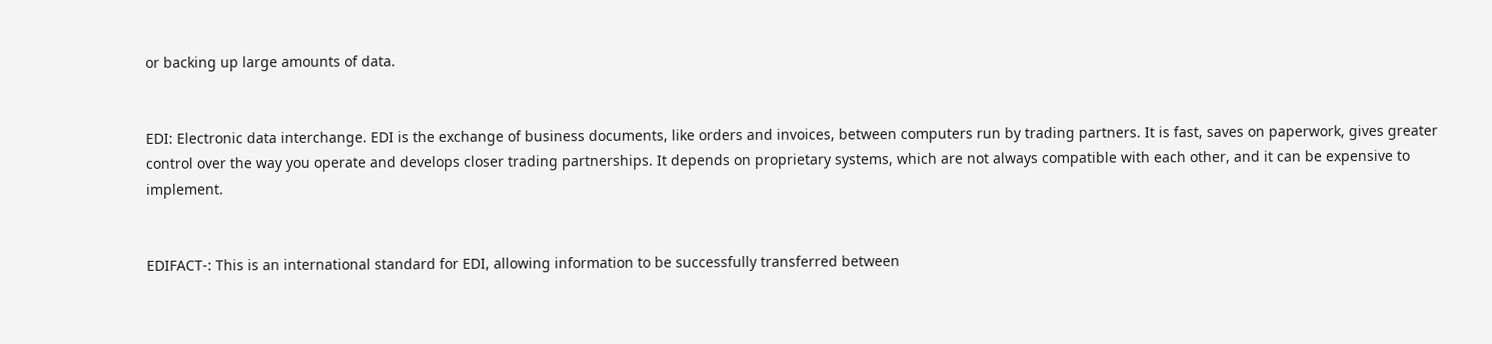or backing up large amounts of data.


EDI: Electronic data interchange. EDI is the exchange of business documents, like orders and invoices, between computers run by trading partners. It is fast, saves on paperwork, gives greater control over the way you operate and develops closer trading partnerships. It depends on proprietary systems, which are not always compatible with each other, and it can be expensive to implement.


EDIFACT-: This is an international standard for EDI, allowing information to be successfully transferred between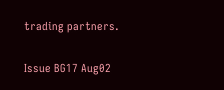trading partners.


Issue BG17 Aug02